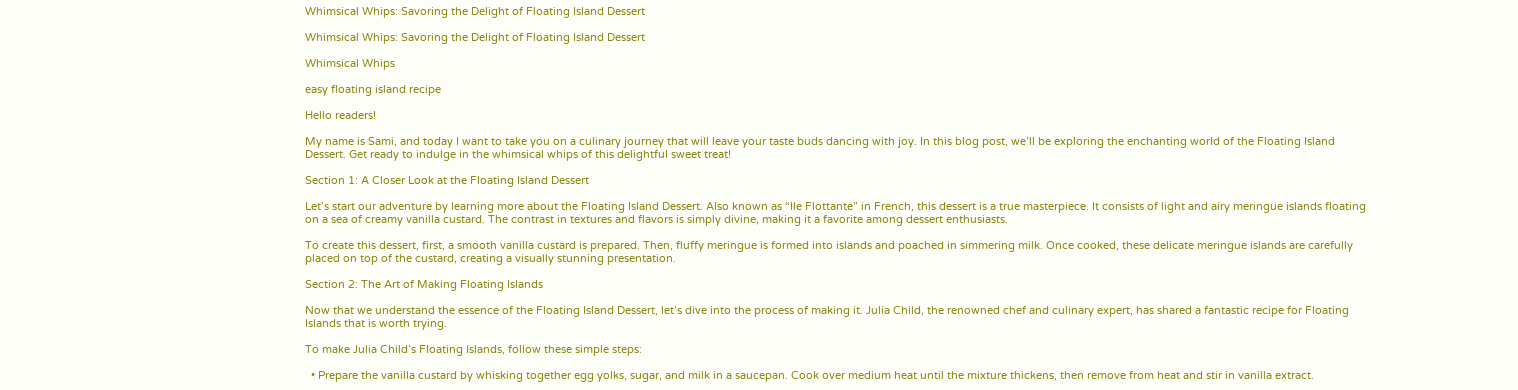Whimsical Whips: Savoring the Delight of Floating Island Dessert

Whimsical Whips: Savoring the Delight of Floating Island Dessert

Whimsical Whips

easy floating island recipe

Hello readers!

My name is Sami, and today I want to take you on a culinary journey that will leave your taste buds dancing with joy. In this blog post, we’ll be exploring the enchanting world of the Floating Island Dessert. Get ready to indulge in the whimsical whips of this delightful sweet treat!

Section 1: A Closer Look at the Floating Island Dessert

Let’s start our adventure by learning more about the Floating Island Dessert. Also known as “Ile Flottante” in French, this dessert is a true masterpiece. It consists of light and airy meringue islands floating on a sea of creamy vanilla custard. The contrast in textures and flavors is simply divine, making it a favorite among dessert enthusiasts.

To create this dessert, first, a smooth vanilla custard is prepared. Then, fluffy meringue is formed into islands and poached in simmering milk. Once cooked, these delicate meringue islands are carefully placed on top of the custard, creating a visually stunning presentation.

Section 2: The Art of Making Floating Islands

Now that we understand the essence of the Floating Island Dessert, let’s dive into the process of making it. Julia Child, the renowned chef and culinary expert, has shared a fantastic recipe for Floating Islands that is worth trying.

To make Julia Child’s Floating Islands, follow these simple steps:

  • Prepare the vanilla custard by whisking together egg yolks, sugar, and milk in a saucepan. Cook over medium heat until the mixture thickens, then remove from heat and stir in vanilla extract.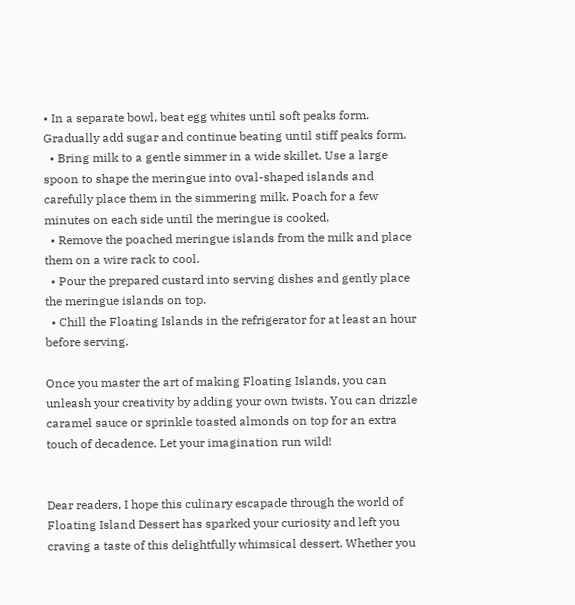• In a separate bowl, beat egg whites until soft peaks form. Gradually add sugar and continue beating until stiff peaks form.
  • Bring milk to a gentle simmer in a wide skillet. Use a large spoon to shape the meringue into oval-shaped islands and carefully place them in the simmering milk. Poach for a few minutes on each side until the meringue is cooked.
  • Remove the poached meringue islands from the milk and place them on a wire rack to cool.
  • Pour the prepared custard into serving dishes and gently place the meringue islands on top.
  • Chill the Floating Islands in the refrigerator for at least an hour before serving.

Once you master the art of making Floating Islands, you can unleash your creativity by adding your own twists. You can drizzle caramel sauce or sprinkle toasted almonds on top for an extra touch of decadence. Let your imagination run wild!


Dear readers, I hope this culinary escapade through the world of Floating Island Dessert has sparked your curiosity and left you craving a taste of this delightfully whimsical dessert. Whether you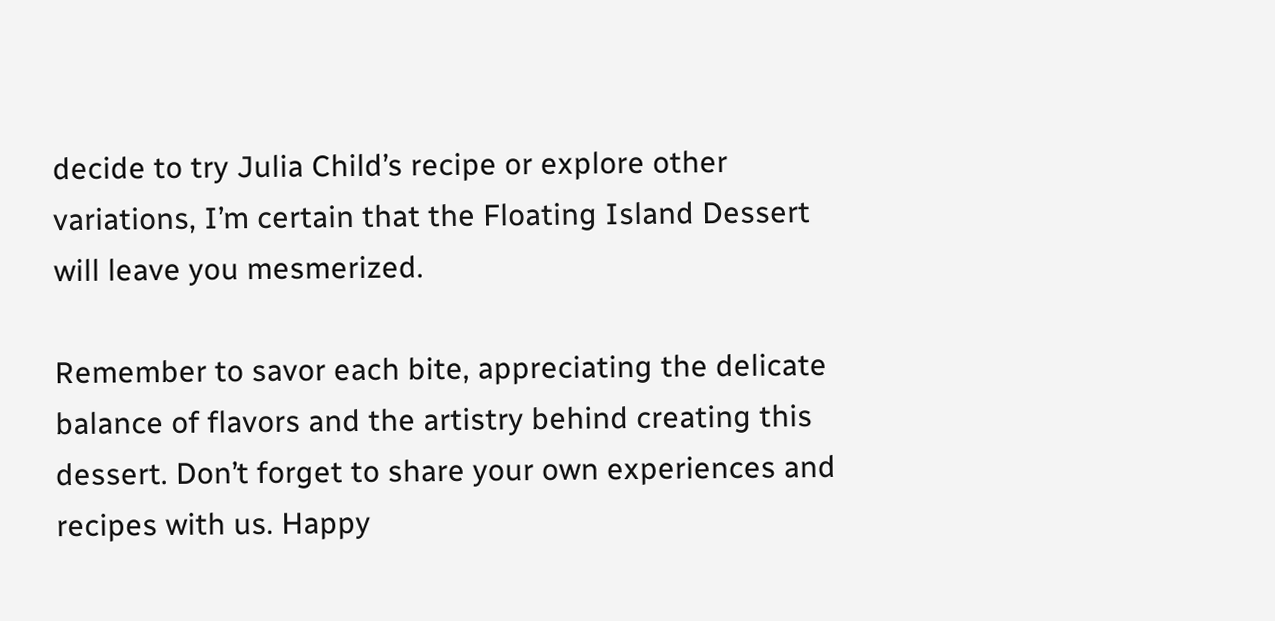decide to try Julia Child’s recipe or explore other variations, I’m certain that the Floating Island Dessert will leave you mesmerized.

Remember to savor each bite, appreciating the delicate balance of flavors and the artistry behind creating this dessert. Don’t forget to share your own experiences and recipes with us. Happy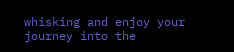whisking and enjoy your journey into the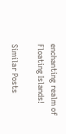enchanting realm of Floating Islands!

Similar Posts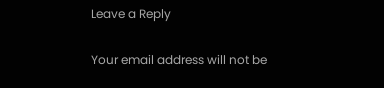Leave a Reply

Your email address will not be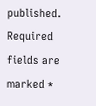published. Required fields are marked *